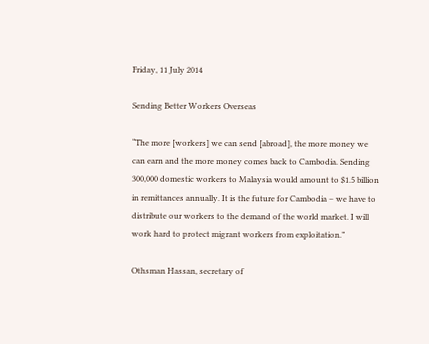Friday, 11 July 2014

Sending Better Workers Overseas

“The more [workers] we can send [abroad], the more money we can earn and the more money comes back to Cambodia. Sending 300,000 domestic workers to Malaysia would amount to $1.5 billion in remittances annually. It is the future for Cambodia – we have to distribute our workers to the demand of the world market. I will work hard to protect migrant workers from exploitation.”

Othsman Hassan, secretary of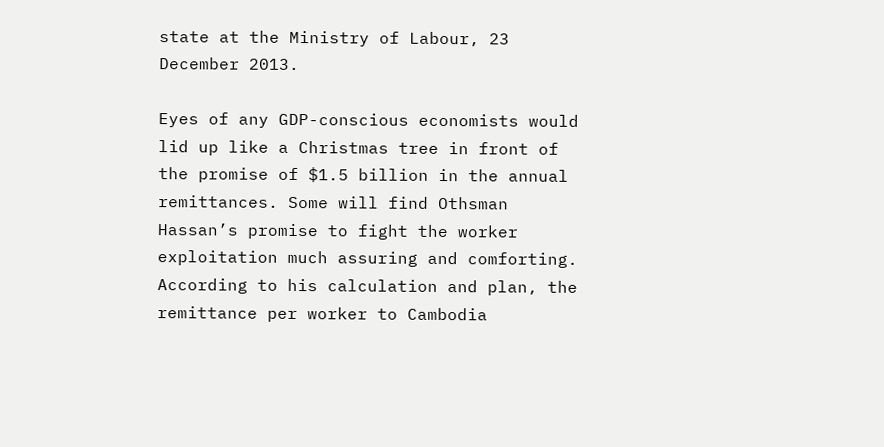state at the Ministry of Labour, 23 December 2013.

Eyes of any GDP-conscious economists would lid up like a Christmas tree in front of the promise of $1.5 billion in the annual remittances. Some will find Othsman Hassan’s promise to fight the worker exploitation much assuring and comforting. According to his calculation and plan, the remittance per worker to Cambodia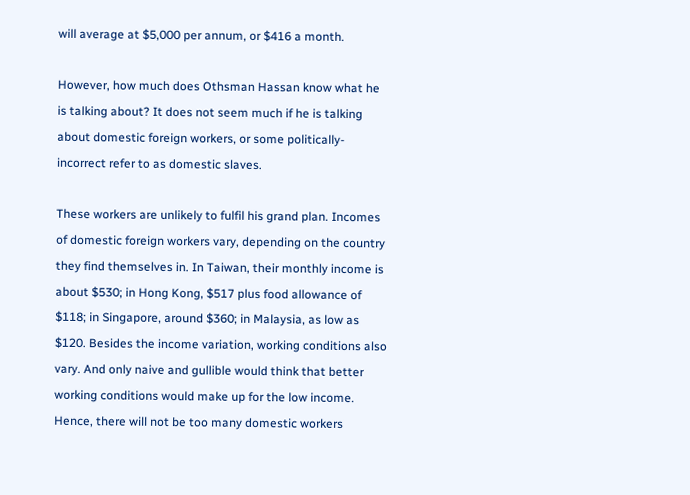will average at $5,000 per annum, or $416 a month.

However, how much does Othsman Hassan know what he is talking about? It does not seem much if he is talking about domestic foreign workers, or some politically-incorrect refer to as domestic slaves.

These workers are unlikely to fulfil his grand plan. Incomes of domestic foreign workers vary, depending on the country they find themselves in. In Taiwan, their monthly income is about $530; in Hong Kong, $517 plus food allowance of $118; in Singapore, around $360; in Malaysia, as low as $120. Besides the income variation, working conditions also vary. And only naive and gullible would think that better working conditions would make up for the low income. Hence, there will not be too many domestic workers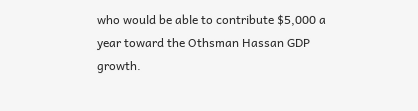who would be able to contribute $5,000 a year toward the Othsman Hassan GDP growth.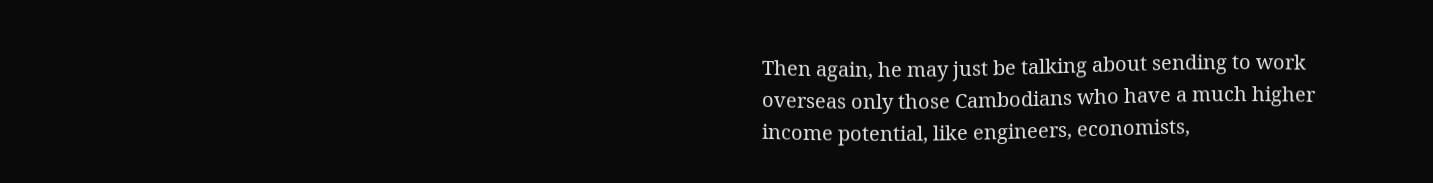Then again, he may just be talking about sending to work overseas only those Cambodians who have a much higher income potential, like engineers, economists,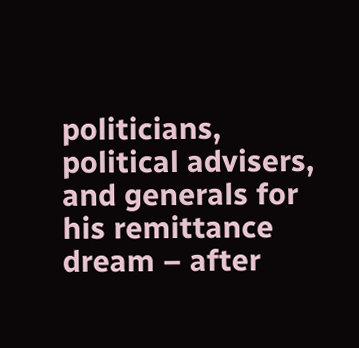politicians, political advisers, and generals for his remittance dream – after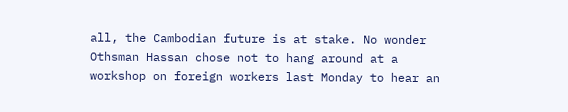all, the Cambodian future is at stake. No wonder Othsman Hassan chose not to hang around at a workshop on foreign workers last Monday to hear an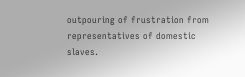outpouring of frustration from representatives of domestic slaves.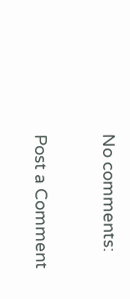No comments:

Post a Comment